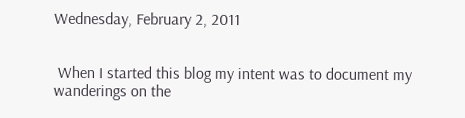Wednesday, February 2, 2011


 When I started this blog my intent was to document my wanderings on the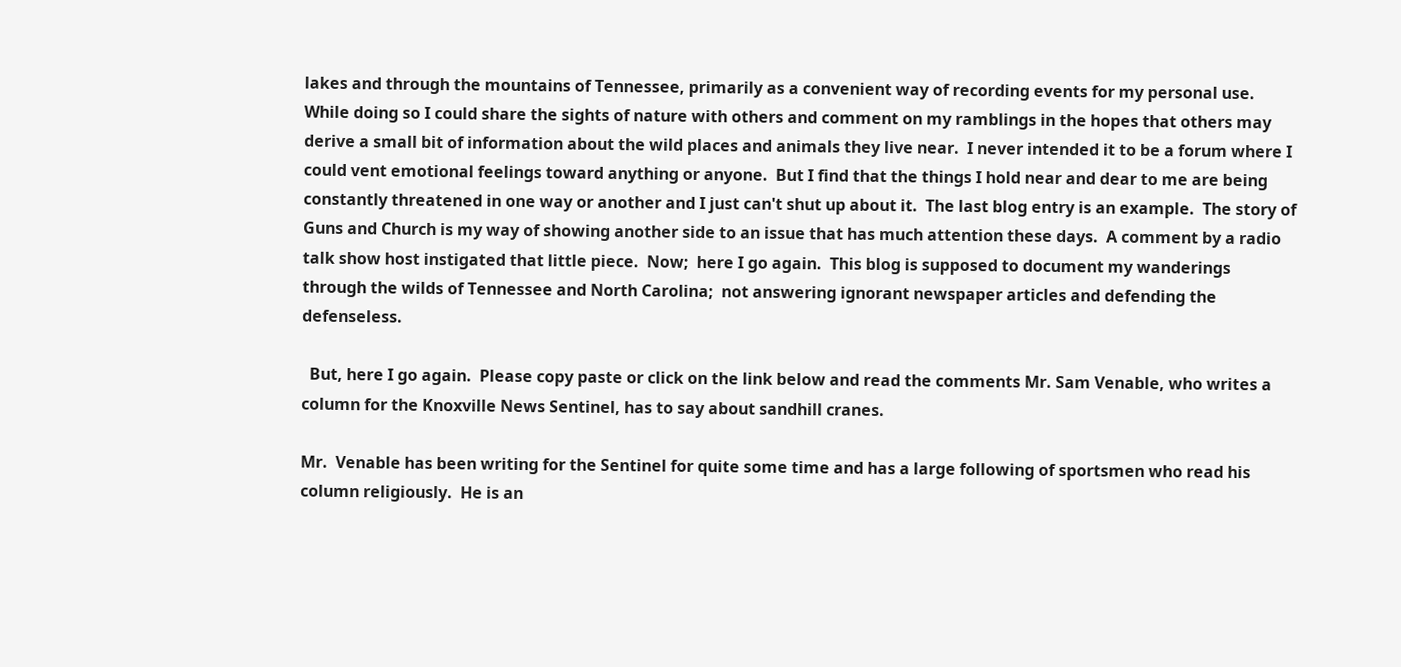lakes and through the mountains of Tennessee, primarily as a convenient way of recording events for my personal use.  While doing so I could share the sights of nature with others and comment on my ramblings in the hopes that others may derive a small bit of information about the wild places and animals they live near.  I never intended it to be a forum where I could vent emotional feelings toward anything or anyone.  But I find that the things I hold near and dear to me are being constantly threatened in one way or another and I just can't shut up about it.  The last blog entry is an example.  The story of Guns and Church is my way of showing another side to an issue that has much attention these days.  A comment by a radio talk show host instigated that little piece.  Now;  here I go again.  This blog is supposed to document my wanderings through the wilds of Tennessee and North Carolina;  not answering ignorant newspaper articles and defending the defenseless.

  But, here I go again.  Please copy paste or click on the link below and read the comments Mr. Sam Venable, who writes a column for the Knoxville News Sentinel, has to say about sandhill cranes.

Mr.  Venable has been writing for the Sentinel for quite some time and has a large following of sportsmen who read his column religiously.  He is an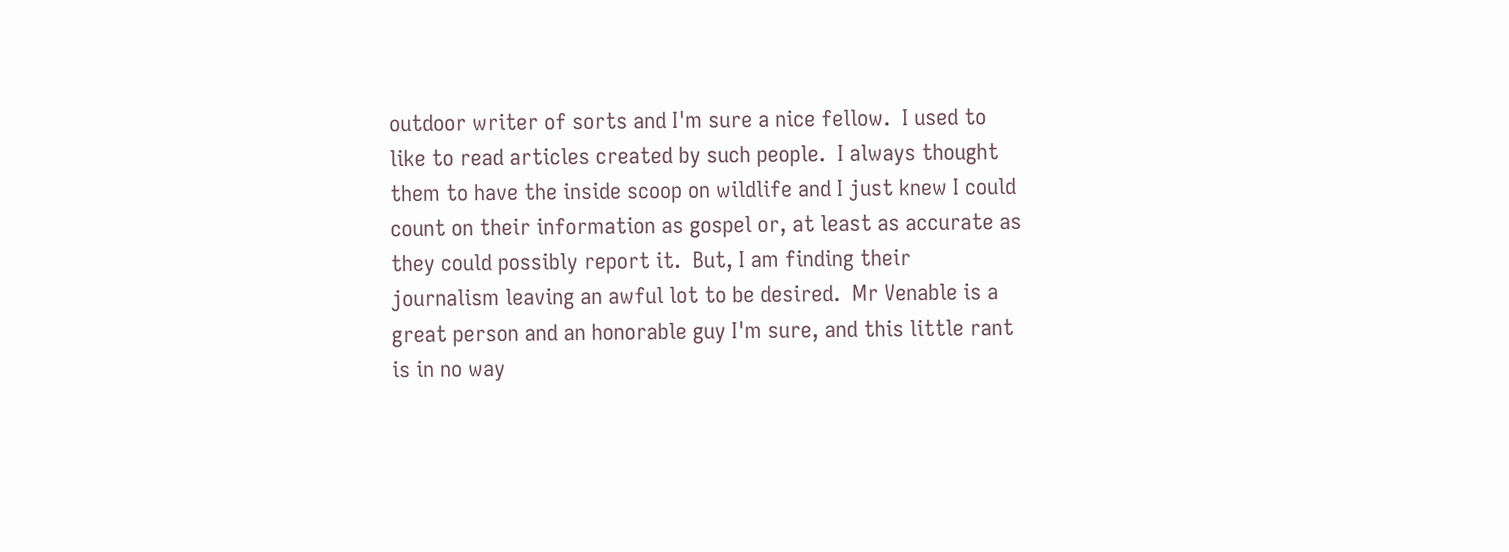outdoor writer of sorts and I'm sure a nice fellow.  I used to like to read articles created by such people.  I always thought them to have the inside scoop on wildlife and I just knew I could count on their information as gospel or, at least as accurate as they could possibly report it.  But, I am finding their journalism leaving an awful lot to be desired.  Mr Venable is a great person and an honorable guy I'm sure, and this little rant is in no way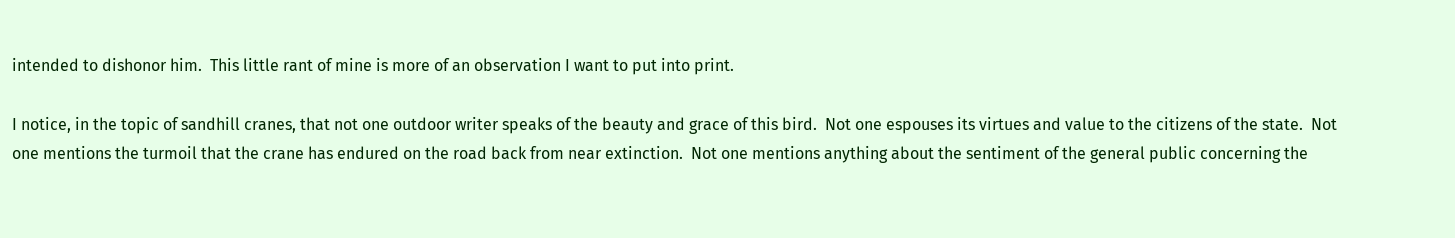intended to dishonor him.  This little rant of mine is more of an observation I want to put into print.

I notice, in the topic of sandhill cranes, that not one outdoor writer speaks of the beauty and grace of this bird.  Not one espouses its virtues and value to the citizens of the state.  Not one mentions the turmoil that the crane has endured on the road back from near extinction.  Not one mentions anything about the sentiment of the general public concerning the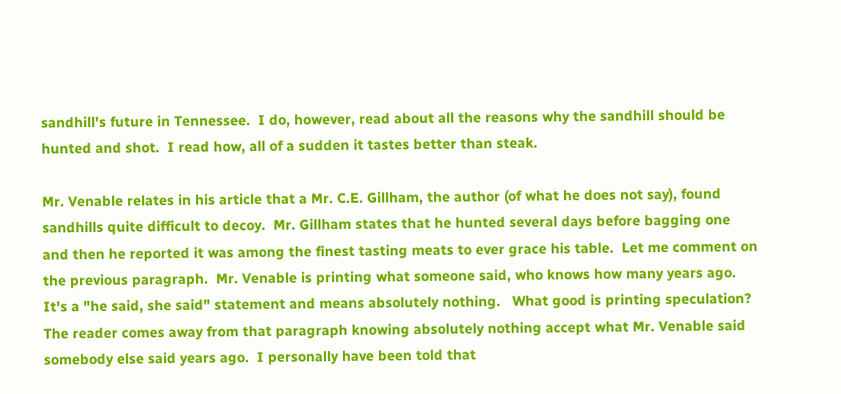sandhill's future in Tennessee.  I do, however, read about all the reasons why the sandhill should be hunted and shot.  I read how, all of a sudden it tastes better than steak.

Mr. Venable relates in his article that a Mr. C.E. Gillham, the author (of what he does not say), found sandhills quite difficult to decoy.  Mr. Gillham states that he hunted several days before bagging one and then he reported it was among the finest tasting meats to ever grace his table.  Let me comment on the previous paragraph.  Mr. Venable is printing what someone said, who knows how many years ago.  It's a "he said, she said" statement and means absolutely nothing.   What good is printing speculation?  The reader comes away from that paragraph knowing absolutely nothing accept what Mr. Venable said somebody else said years ago.  I personally have been told that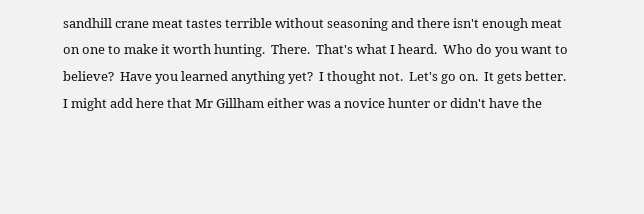sandhill crane meat tastes terrible without seasoning and there isn't enough meat on one to make it worth hunting.  There.  That's what I heard.  Who do you want to believe?  Have you learned anything yet?  I thought not.  Let's go on.  It gets better.  I might add here that Mr Gillham either was a novice hunter or didn't have the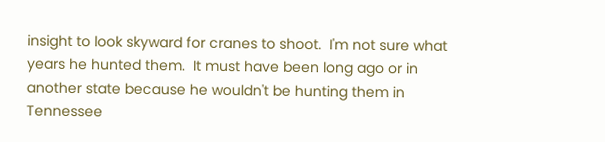insight to look skyward for cranes to shoot.  I'm not sure what years he hunted them.  It must have been long ago or in another state because he wouldn't be hunting them in Tennessee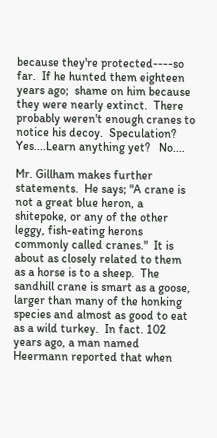because they're protected----so far.  If he hunted them eighteen years ago;  shame on him because they were nearly extinct.  There probably weren't enough cranes to notice his decoy.  Speculation?  Yes....Learn anything yet?   No....

Mr. Gillham makes further statements.  He says; "A crane is not a great blue heron, a shitepoke, or any of the other leggy, fish-eating herons commonly called cranes."  It is about as closely related to them as a horse is to a sheep.  The sandhill crane is smart as a goose, larger than many of the honking species and almost as good to eat as a wild turkey.  In fact. 102 years ago, a man named Heermann reported that when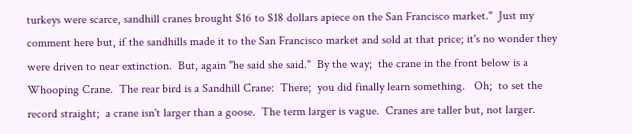turkeys were scarce, sandhill cranes brought $16 to $18 dollars apiece on the San Francisco market."  Just my comment here but, if the sandhills made it to the San Francisco market and sold at that price; it's no wonder they were driven to near extinction.  But, again "he said she said."  By the way;  the crane in the front below is a Whooping Crane.  The rear bird is a Sandhill Crane:  There;  you did finally learn something.   Oh;  to set the record straight;  a crane isn't larger than a goose.  The term larger is vague.  Cranes are taller but, not larger.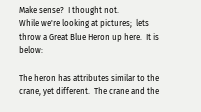Make sense?  I thought not.
While we're looking at pictures;  lets throw a Great Blue Heron up here.  It is below:

The heron has attributes similar to the crane, yet different.  The crane and the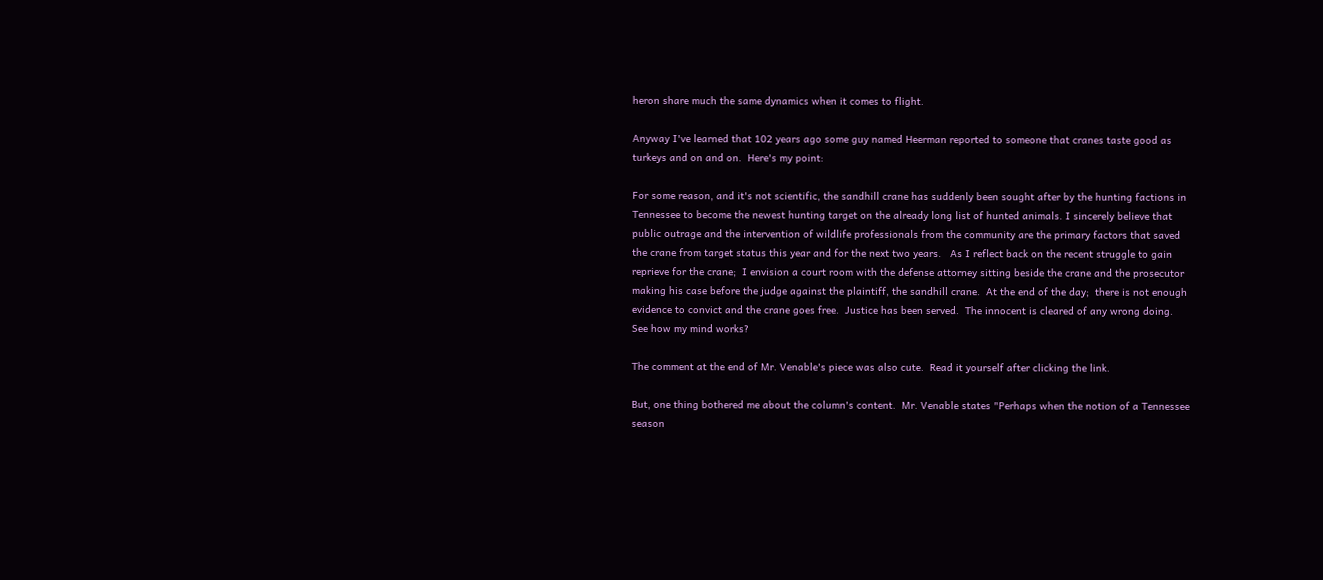heron share much the same dynamics when it comes to flight.

Anyway I've learned that 102 years ago some guy named Heerman reported to someone that cranes taste good as turkeys and on and on.  Here's my point:

For some reason, and it's not scientific, the sandhill crane has suddenly been sought after by the hunting factions in Tennessee to become the newest hunting target on the already long list of hunted animals. I sincerely believe that public outrage and the intervention of wildlife professionals from the community are the primary factors that saved the crane from target status this year and for the next two years.   As I reflect back on the recent struggle to gain reprieve for the crane;  I envision a court room with the defense attorney sitting beside the crane and the prosecutor making his case before the judge against the plaintiff, the sandhill crane.  At the end of the day;  there is not enough evidence to convict and the crane goes free.  Justice has been served.  The innocent is cleared of any wrong doing.  See how my mind works?

The comment at the end of Mr. Venable's piece was also cute.  Read it yourself after clicking the link.

But, one thing bothered me about the column's content.  Mr. Venable states "Perhaps when the notion of a Tennessee season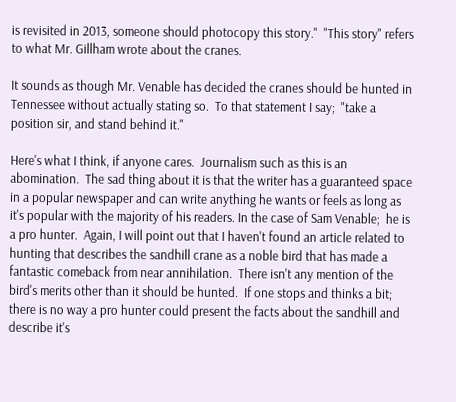is revisited in 2013, someone should photocopy this story."  "This story" refers to what Mr. Gillham wrote about the cranes.

It sounds as though Mr. Venable has decided the cranes should be hunted in Tennessee without actually stating so.  To that statement I say;  "take a position sir, and stand behind it."

Here's what I think, if anyone cares.  Journalism such as this is an abomination.  The sad thing about it is that the writer has a guaranteed space in a popular newspaper and can write anything he wants or feels as long as it's popular with the majority of his readers. In the case of Sam Venable;  he is a pro hunter.  Again, I will point out that I haven't found an article related to hunting that describes the sandhill crane as a noble bird that has made a fantastic comeback from near annihilation.  There isn't any mention of the bird's merits other than it should be hunted.  If one stops and thinks a bit;  there is no way a pro hunter could present the facts about the sandhill and describe it's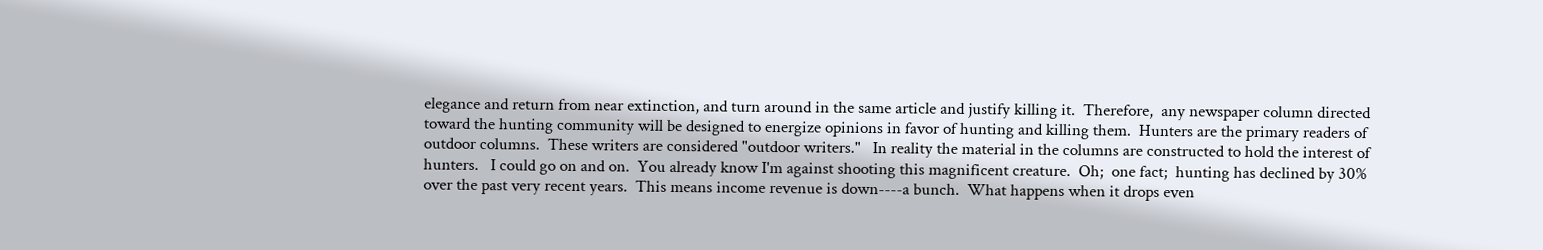elegance and return from near extinction, and turn around in the same article and justify killing it.  Therefore,  any newspaper column directed toward the hunting community will be designed to energize opinions in favor of hunting and killing them.  Hunters are the primary readers of outdoor columns.  These writers are considered "outdoor writers."   In reality the material in the columns are constructed to hold the interest of hunters.   I could go on and on.  You already know I'm against shooting this magnificent creature.  Oh;  one fact;  hunting has declined by 30% over the past very recent years.  This means income revenue is down----a bunch.  What happens when it drops even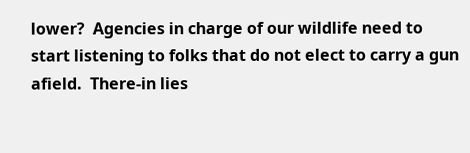lower?  Agencies in charge of our wildlife need to start listening to folks that do not elect to carry a gun afield.  There-in lies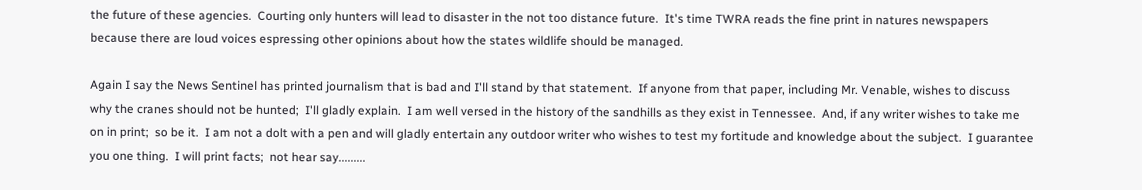the future of these agencies.  Courting only hunters will lead to disaster in the not too distance future.  It's time TWRA reads the fine print in natures newspapers because there are loud voices espressing other opinions about how the states wildlife should be managed.

Again I say the News Sentinel has printed journalism that is bad and I'll stand by that statement.  If anyone from that paper, including Mr. Venable, wishes to discuss why the cranes should not be hunted;  I'll gladly explain.  I am well versed in the history of the sandhills as they exist in Tennessee.  And, if any writer wishes to take me on in print;  so be it.  I am not a dolt with a pen and will gladly entertain any outdoor writer who wishes to test my fortitude and knowledge about the subject.  I guarantee you one thing.  I will print facts;  not hear say.........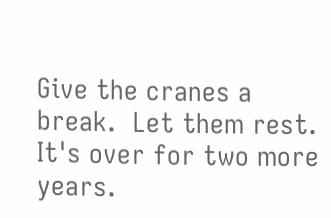Give the cranes a break.  Let them rest.  It's over for two more years.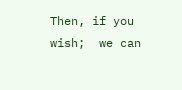Then, if you wish;  we can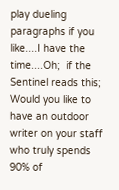play dueling paragraphs if you like....I have the time....Oh;  if the Sentinel reads this;   Would you like to have an outdoor writer on your staff who truly spends 90% of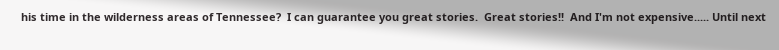his time in the wilderness areas of Tennessee?  I can guarantee you great stories.  Great stories!!  And I'm not expensive..... Until next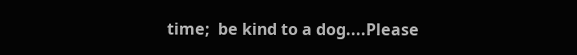time;  be kind to a dog....Please